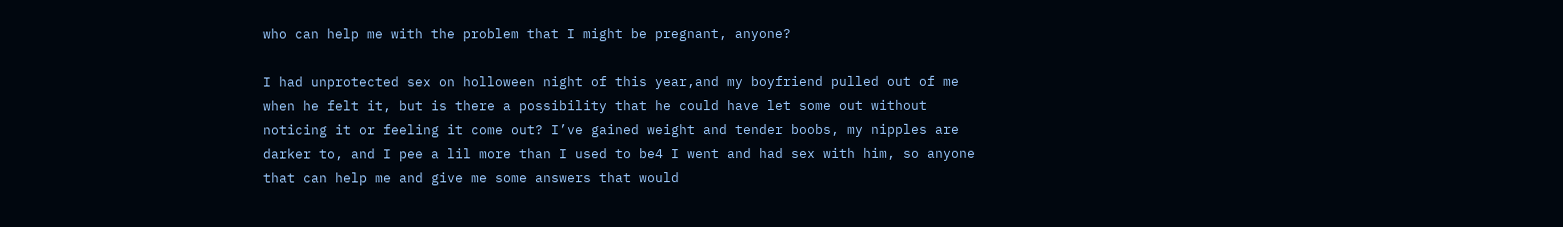who can help me with the problem that I might be pregnant, anyone?

I had unprotected sex on holloween night of this year,and my boyfriend pulled out of me when he felt it, but is there a possibility that he could have let some out without noticing it or feeling it come out? I’ve gained weight and tender boobs, my nipples are darker to, and I pee a lil more than I used to be4 I went and had sex with him, so anyone that can help me and give me some answers that would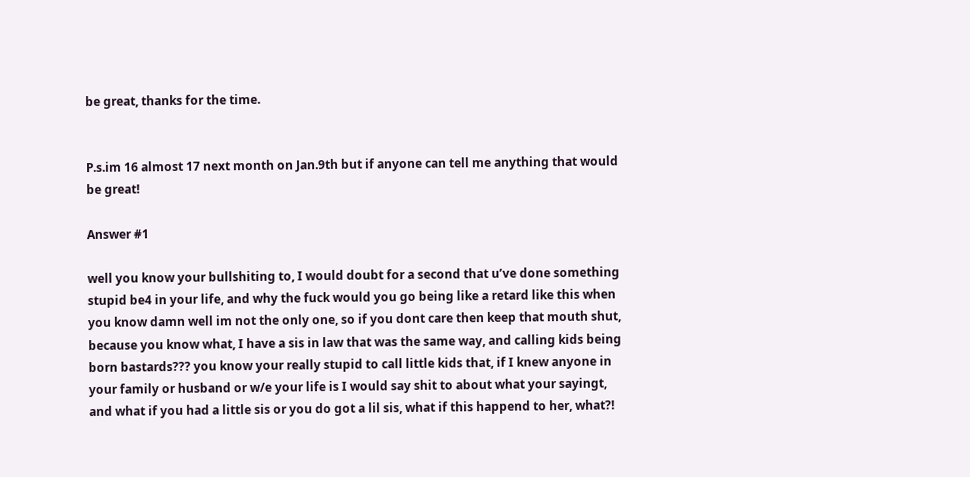be great, thanks for the time.


P.s.im 16 almost 17 next month on Jan.9th but if anyone can tell me anything that would be great!

Answer #1

well you know your bullshiting to, I would doubt for a second that u’ve done something stupid be4 in your life, and why the fuck would you go being like a retard like this when you know damn well im not the only one, so if you dont care then keep that mouth shut, because you know what, I have a sis in law that was the same way, and calling kids being born bastards??? you know your really stupid to call little kids that, if I knew anyone in your family or husband or w/e your life is I would say shit to about what your sayingt, and what if you had a little sis or you do got a lil sis, what if this happend to her, what?!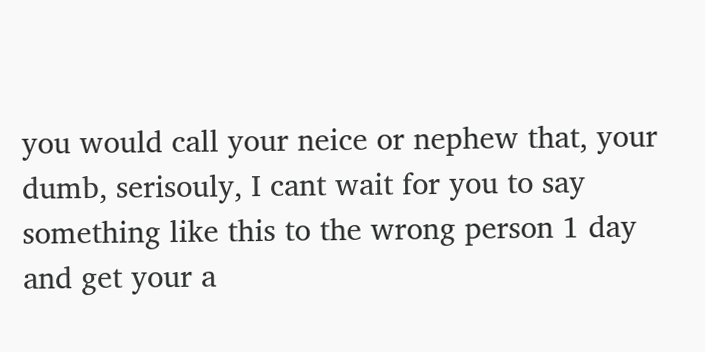you would call your neice or nephew that, your dumb, serisouly, I cant wait for you to say something like this to the wrong person 1 day and get your a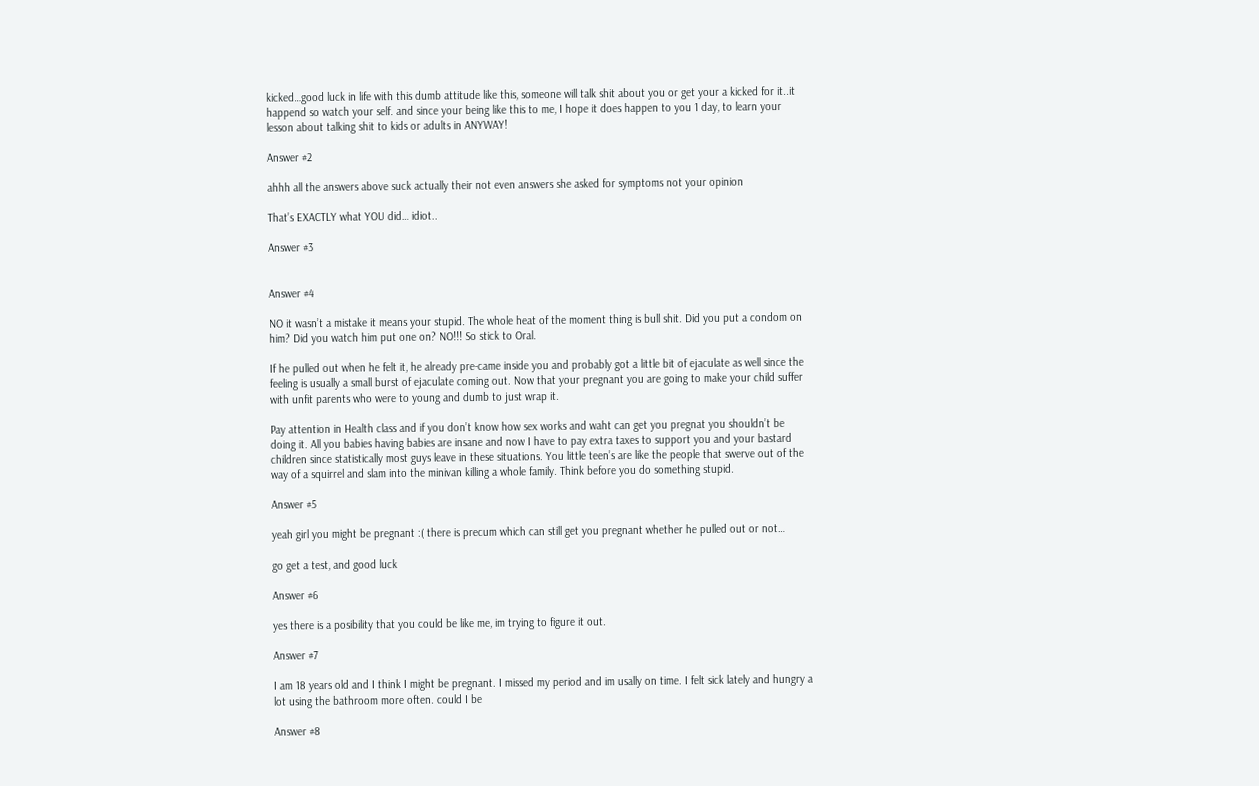kicked…good luck in life with this dumb attitude like this, someone will talk shit about you or get your a kicked for it..it happend so watch your self. and since your being like this to me, I hope it does happen to you 1 day, to learn your lesson about talking shit to kids or adults in ANYWAY!

Answer #2

ahhh all the answers above suck actually their not even answers she asked for symptoms not your opinion

That’s EXACTLY what YOU did… idiot..

Answer #3


Answer #4

NO it wasn’t a mistake it means your stupid. The whole heat of the moment thing is bull shit. Did you put a condom on him? Did you watch him put one on? NO!!! So stick to Oral.

If he pulled out when he felt it, he already pre-came inside you and probably got a little bit of ejaculate as well since the feeling is usually a small burst of ejaculate coming out. Now that your pregnant you are going to make your child suffer with unfit parents who were to young and dumb to just wrap it.

Pay attention in Health class and if you don’t know how sex works and waht can get you pregnat you shouldn’t be doing it. All you babies having babies are insane and now I have to pay extra taxes to support you and your bastard children since statistically most guys leave in these situations. You little teen’s are like the people that swerve out of the way of a squirrel and slam into the minivan killing a whole family. Think before you do something stupid.

Answer #5

yeah girl you might be pregnant :( there is precum which can still get you pregnant whether he pulled out or not…

go get a test, and good luck

Answer #6

yes there is a posibility that you could be like me, im trying to figure it out.

Answer #7

I am 18 years old and I think I might be pregnant. I missed my period and im usally on time. I felt sick lately and hungry a lot using the bathroom more often. could I be

Answer #8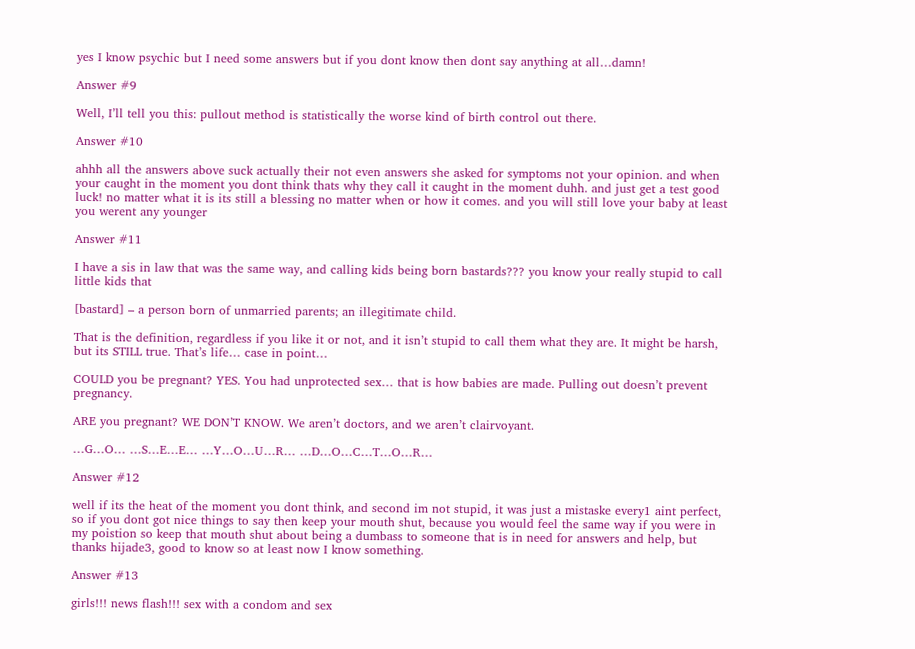yes I know psychic but I need some answers but if you dont know then dont say anything at all…damn!

Answer #9

Well, I’ll tell you this: pullout method is statistically the worse kind of birth control out there.

Answer #10

ahhh all the answers above suck actually their not even answers she asked for symptoms not your opinion. and when your caught in the moment you dont think thats why they call it caught in the moment duhh. and just get a test good luck! no matter what it is its still a blessing no matter when or how it comes. and you will still love your baby at least you werent any younger

Answer #11

I have a sis in law that was the same way, and calling kids being born bastards??? you know your really stupid to call little kids that

[bastard] – a person born of unmarried parents; an illegitimate child.

That is the definition, regardless if you like it or not, and it isn’t stupid to call them what they are. It might be harsh, but its STILL true. That’s life… case in point…

COULD you be pregnant? YES. You had unprotected sex… that is how babies are made. Pulling out doesn’t prevent pregnancy.

ARE you pregnant? WE DON’T KNOW. We aren’t doctors, and we aren’t clairvoyant.

…G…O… …S…E…E… …Y…O…U…R… …D…O…C…T…O…R…

Answer #12

well if its the heat of the moment you dont think, and second im not stupid, it was just a mistaske every1 aint perfect, so if you dont got nice things to say then keep your mouth shut, because you would feel the same way if you were in my poistion so keep that mouth shut about being a dumbass to someone that is in need for answers and help, but thanks hijade3, good to know so at least now I know something.

Answer #13

girls!!! news flash!!! sex with a condom and sex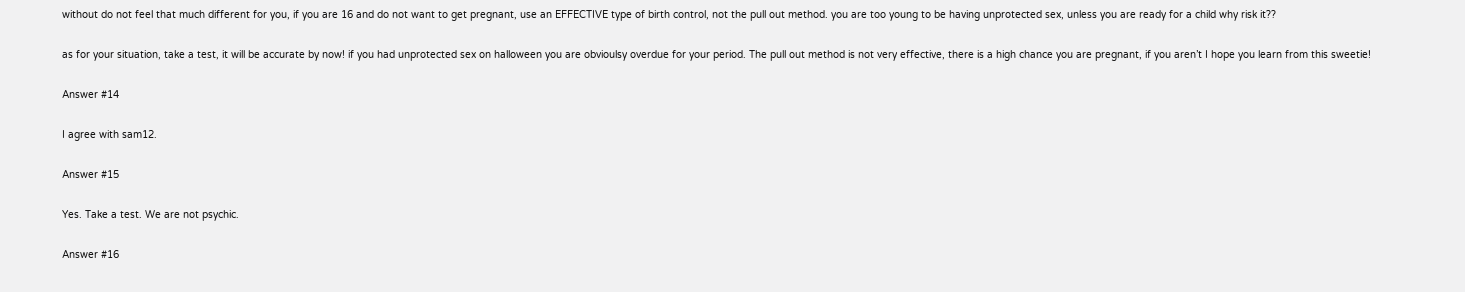without do not feel that much different for you, if you are 16 and do not want to get pregnant, use an EFFECTIVE type of birth control, not the pull out method. you are too young to be having unprotected sex, unless you are ready for a child why risk it??

as for your situation, take a test, it will be accurate by now! if you had unprotected sex on halloween you are obvioulsy overdue for your period. The pull out method is not very effective, there is a high chance you are pregnant, if you aren’t I hope you learn from this sweetie!

Answer #14

I agree with sam12.

Answer #15

Yes. Take a test. We are not psychic.

Answer #16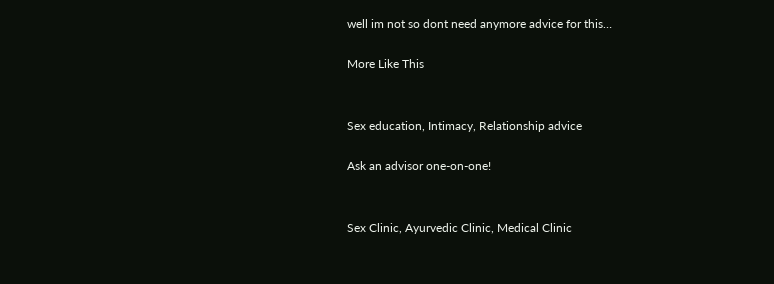well im not so dont need anymore advice for this…

More Like This


Sex education, Intimacy, Relationship advice

Ask an advisor one-on-one!


Sex Clinic, Ayurvedic Clinic, Medical Clinic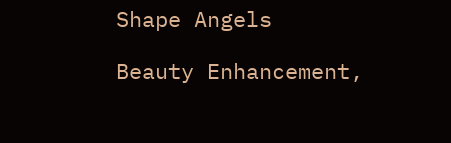Shape Angels

Beauty Enhancement,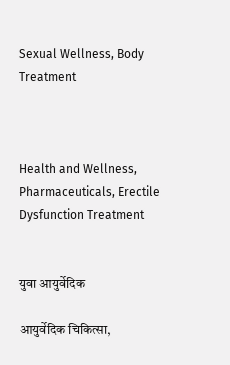Sexual Wellness, Body Treatment



Health and Wellness, Pharmaceuticals, Erectile Dysfunction Treatment


युवा आयुर्वेदिक

आयुर्वेदिक चिकित्सा,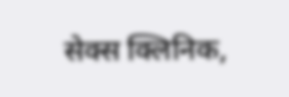सेक्स क्लिनिक,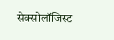सेक्सोलॉजिस्ट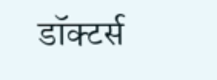डॉक्टर्स